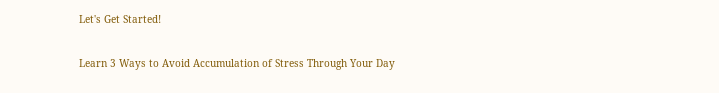Let's Get Started!

Learn 3 Ways to Avoid Accumulation of Stress Through Your Day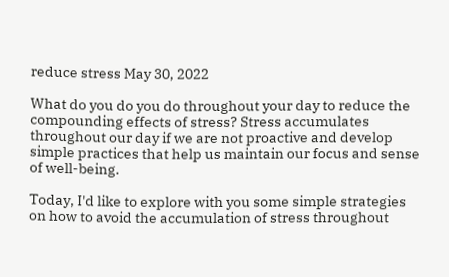reduce stress May 30, 2022

What do you do you do throughout your day to reduce the compounding effects of stress? Stress accumulates throughout our day if we are not proactive and develop simple practices that help us maintain our focus and sense of well-being.

Today, I'd like to explore with you some simple strategies on how to avoid the accumulation of stress throughout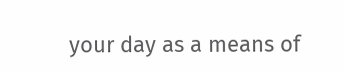your day as a means of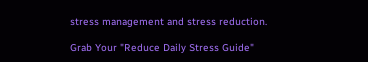stress management and stress reduction.

Grab Your "Reduce Daily Stress Guide"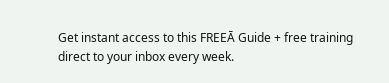Get instant access to this FREEĀ Guide + free training direct to your inbox every week.